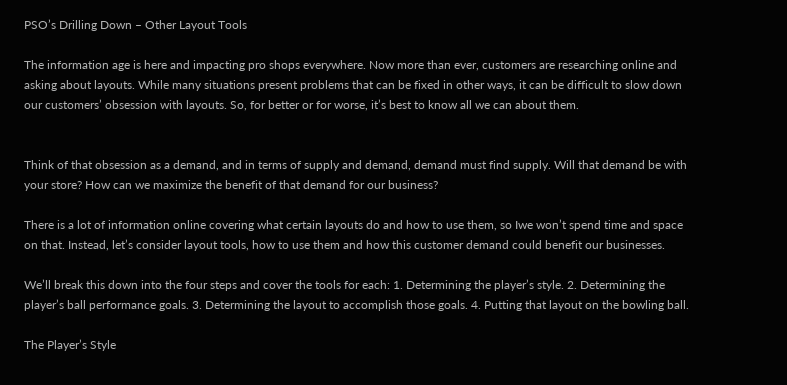PSO’s Drilling Down – Other Layout Tools

The information age is here and impacting pro shops everywhere. Now more than ever, customers are researching online and asking about layouts. While many situations present problems that can be fixed in other ways, it can be difficult to slow down our customers’ obsession with layouts. So, for better or for worse, it’s best to know all we can about them.


Think of that obsession as a demand, and in terms of supply and demand, demand must find supply. Will that demand be with your store? How can we maximize the benefit of that demand for our business?

There is a lot of information online covering what certain layouts do and how to use them, so Iwe won’t spend time and space on that. Instead, let’s consider layout tools, how to use them and how this customer demand could benefit our businesses.

We’ll break this down into the four steps and cover the tools for each: 1. Determining the player’s style. 2. Determining the player’s ball performance goals. 3. Determining the layout to accomplish those goals. 4. Putting that layout on the bowling ball.

The Player’s Style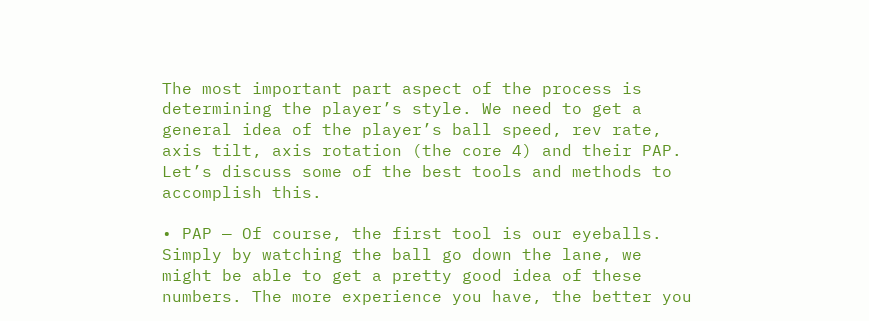The most important part aspect of the process is determining the player’s style. We need to get a general idea of the player’s ball speed, rev rate, axis tilt, axis rotation (the core 4) and their PAP. Let’s discuss some of the best tools and methods to accomplish this.

• PAP — Of course, the first tool is our eyeballs. Simply by watching the ball go down the lane, we might be able to get a pretty good idea of these numbers. The more experience you have, the better you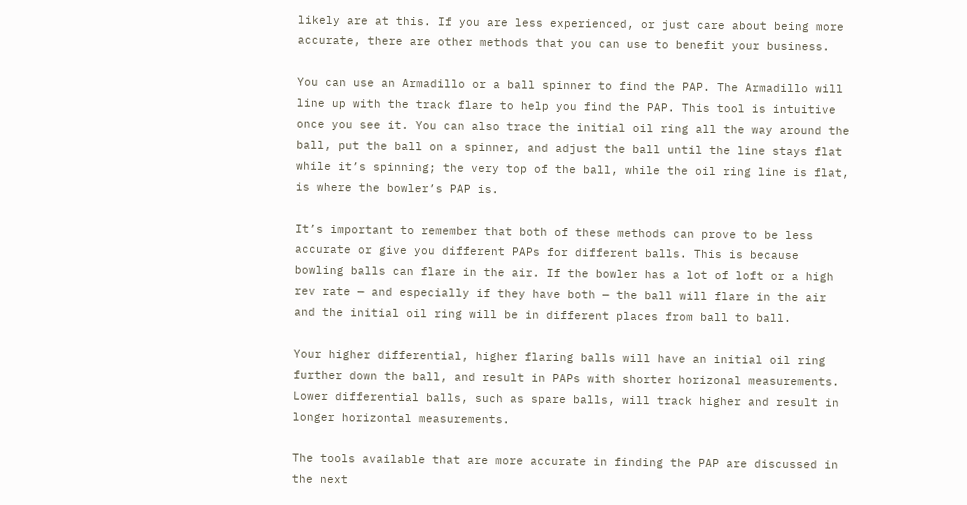likely are at this. If you are less experienced, or just care about being more accurate, there are other methods that you can use to benefit your business.

You can use an Armadillo or a ball spinner to find the PAP. The Armadillo will line up with the track flare to help you find the PAP. This tool is intuitive once you see it. You can also trace the initial oil ring all the way around the ball, put the ball on a spinner, and adjust the ball until the line stays flat while it’s spinning; the very top of the ball, while the oil ring line is flat, is where the bowler’s PAP is.

It’s important to remember that both of these methods can prove to be less accurate or give you different PAPs for different balls. This is because bowling balls can flare in the air. If the bowler has a lot of loft or a high rev rate — and especially if they have both — the ball will flare in the air and the initial oil ring will be in different places from ball to ball.

Your higher differential, higher flaring balls will have an initial oil ring further down the ball, and result in PAPs with shorter horizonal measurements. Lower differential balls, such as spare balls, will track higher and result in longer horizontal measurements.

The tools available that are more accurate in finding the PAP are discussed in the next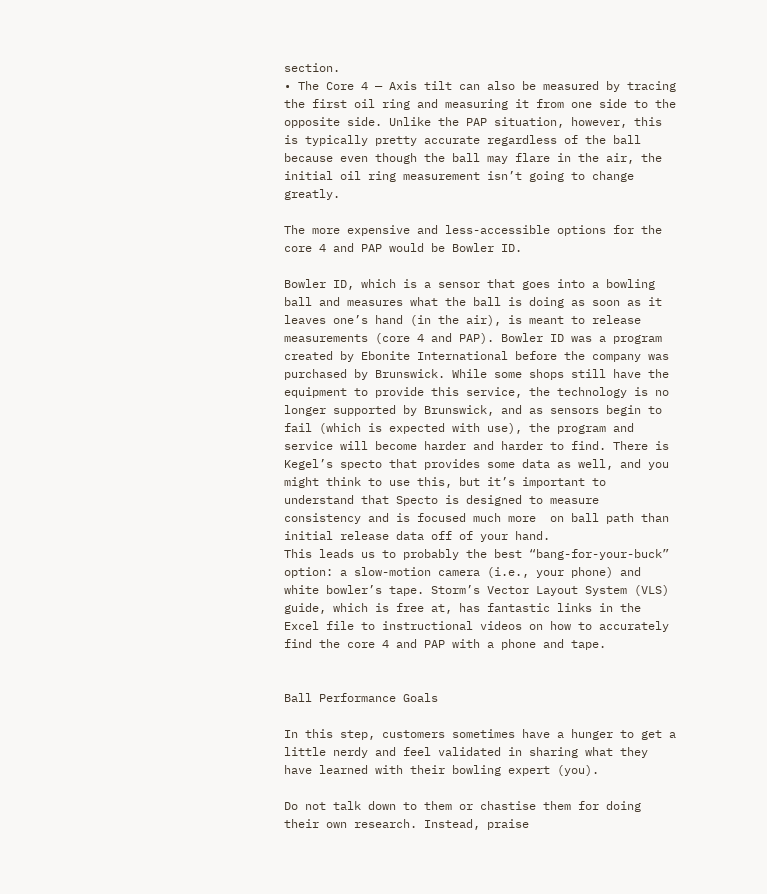section.
• The Core 4 — Axis tilt can also be measured by tracing the first oil ring and measuring it from one side to the opposite side. Unlike the PAP situation, however, this is typically pretty accurate regardless of the ball because even though the ball may flare in the air, the initial oil ring measurement isn’t going to change greatly.

The more expensive and less-accessible options for the core 4 and PAP would be Bowler ID.

Bowler ID, which is a sensor that goes into a bowling ball and measures what the ball is doing as soon as it leaves one’s hand (in the air), is meant to release measurements (core 4 and PAP). Bowler ID was a program created by Ebonite International before the company was purchased by Brunswick. While some shops still have the equipment to provide this service, the technology is no longer supported by Brunswick, and as sensors begin to fail (which is expected with use), the program and service will become harder and harder to find. There is Kegel’s specto that provides some data as well, and you might think to use this, but it’s important to understand that Specto is designed to measure consistency and is focused much more  on ball path than initial release data off of your hand.
This leads us to probably the best “bang-for-your-buck” option: a slow-motion camera (i.e., your phone) and white bowler’s tape. Storm’s Vector Layout System (VLS) guide, which is free at, has fantastic links in the Excel file to instructional videos on how to accurately find the core 4 and PAP with a phone and tape.


Ball Performance Goals

In this step, customers sometimes have a hunger to get a little nerdy and feel validated in sharing what they have learned with their bowling expert (you).

Do not talk down to them or chastise them for doing their own research. Instead, praise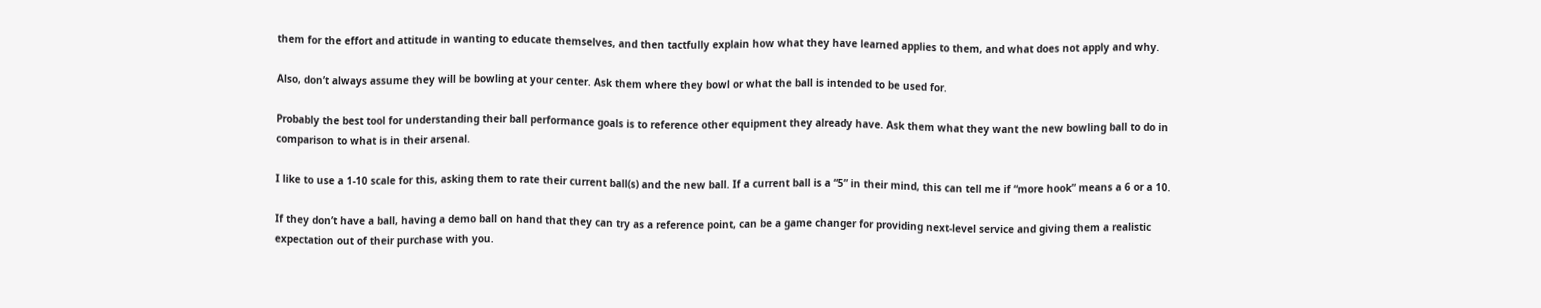them for the effort and attitude in wanting to educate themselves, and then tactfully explain how what they have learned applies to them, and what does not apply and why.

Also, don’t always assume they will be bowling at your center. Ask them where they bowl or what the ball is intended to be used for.

Probably the best tool for understanding their ball performance goals is to reference other equipment they already have. Ask them what they want the new bowling ball to do in comparison to what is in their arsenal.

I like to use a 1-10 scale for this, asking them to rate their current ball(s) and the new ball. If a current ball is a “5” in their mind, this can tell me if “more hook” means a 6 or a 10.

If they don’t have a ball, having a demo ball on hand that they can try as a reference point, can be a game changer for providing next-level service and giving them a realistic expectation out of their purchase with you.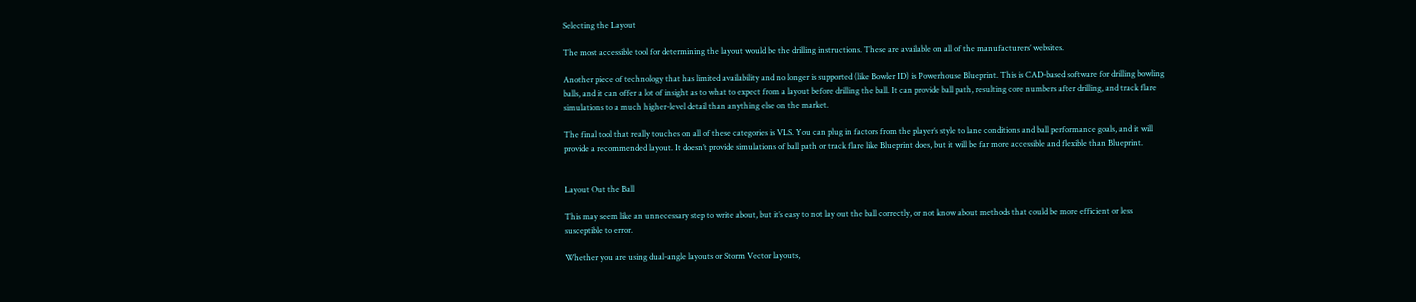Selecting the Layout

The most accessible tool for determining the layout would be the drilling instructions. These are available on all of the manufacturers’ websites.

Another piece of technology that has limited availability and no longer is supported (like Bowler ID) is Powerhouse Blueprint. This is CAD-based software for drilling bowling balls, and it can offer a lot of insight as to what to expect from a layout before drilling the ball. It can provide ball path, resulting core numbers after drilling, and track flare simulations to a much higher-level detail than anything else on the market.

The final tool that really touches on all of these categories is VLS. You can plug in factors from the player’s style to lane conditions and ball performance goals, and it will provide a recommended layout. It doesn’t provide simulations of ball path or track flare like Blueprint does, but it will be far more accessible and flexible than Blueprint.


Layout Out the Ball

This may seem like an unnecessary step to write about, but it’s easy to not lay out the ball correctly, or not know about methods that could be more efficient or less susceptible to error.

Whether you are using dual-angle layouts or Storm Vector layouts,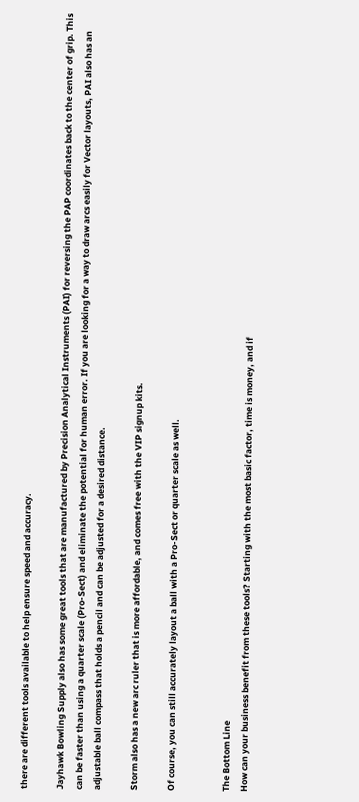there are different tools available to help ensure speed and accuracy.

Jayhawk Bowling Supply also has some great tools that are manufactured by Precision Analytical Instruments (PAI) for reversing the PAP coordinates back to the center of grip. This can be faster than using a quarter scale (Pro-Sect) and eliminate the potential for human error. If you are looking for a way to draw arcs easily for Vector layouts, PAI also has an adjustable ball compass that holds a pencil and can be adjusted for a desired distance.

Storm also has a new arc ruler that is more affordable, and comes free with the VIP signup kits.

Of course, you can still accurately layout a ball with a Pro-Sect or quarter scale as well.


The Bottom Line
How can your business benefit from these tools? Starting with the most basic factor, time is money, and if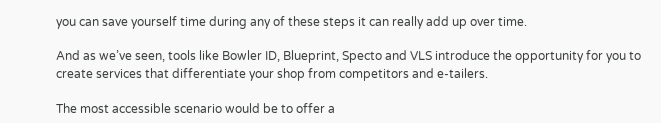you can save yourself time during any of these steps it can really add up over time.

And as we’ve seen, tools like Bowler ID, Blueprint, Specto and VLS introduce the opportunity for you to create services that differentiate your shop from competitors and e-tailers.

The most accessible scenario would be to offer a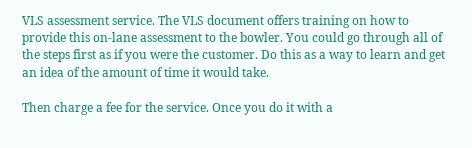VLS assessment service. The VLS document offers training on how to provide this on-lane assessment to the bowler. You could go through all of the steps first as if you were the customer. Do this as a way to learn and get an idea of the amount of time it would take.

Then charge a fee for the service. Once you do it with a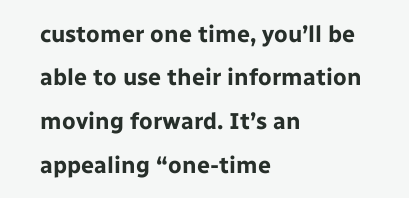customer one time, you’ll be able to use their information moving forward. It’s an appealing “one-time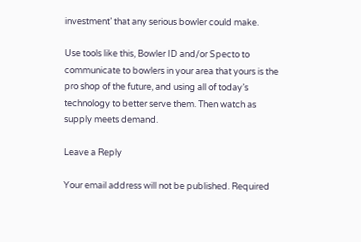investment’ that any serious bowler could make.

Use tools like this, Bowler ID and/or Specto to communicate to bowlers in your area that yours is the pro shop of the future, and using all of today’s technology to better serve them. Then watch as supply meets demand.

Leave a Reply

Your email address will not be published. Required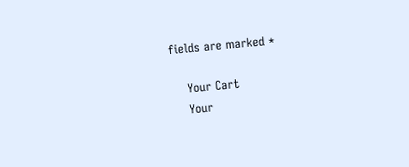fields are marked *

    Your Cart
    Your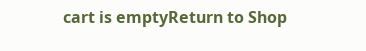cart is emptyReturn to Shop